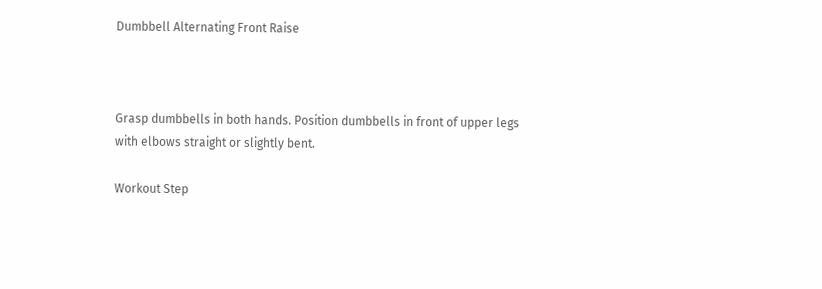Dumbbell Alternating Front Raise



Grasp dumbbells in both hands. Position dumbbells in front of upper legs with elbows straight or slightly bent.

Workout Step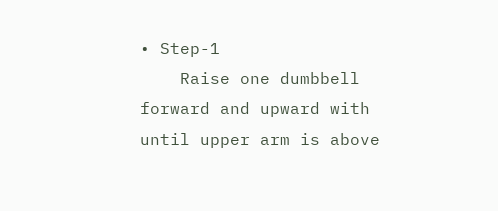• Step-1
    Raise one dumbbell forward and upward with until upper arm is above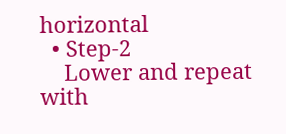horizontal
  • Step-2
    Lower and repeat with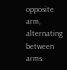opposite arm, alternating between arms.